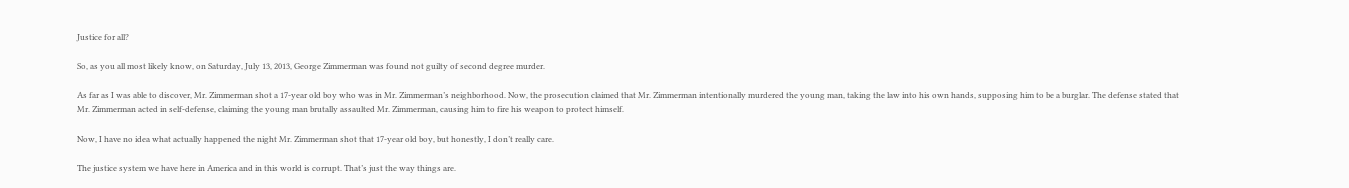Justice for all?

So, as you all most likely know, on Saturday, July 13, 2013, George Zimmerman was found not guilty of second degree murder.

As far as I was able to discover, Mr. Zimmerman shot a 17-year old boy who was in Mr. Zimmerman’s neighborhood. Now, the prosecution claimed that Mr. Zimmerman intentionally murdered the young man, taking the law into his own hands, supposing him to be a burglar. The defense stated that Mr. Zimmerman acted in self-defense, claiming the young man brutally assaulted Mr. Zimmerman, causing him to fire his weapon to protect himself.

Now, I have no idea what actually happened the night Mr. Zimmerman shot that 17-year old boy, but honestly, I don’t really care.

The justice system we have here in America and in this world is corrupt. That’s just the way things are.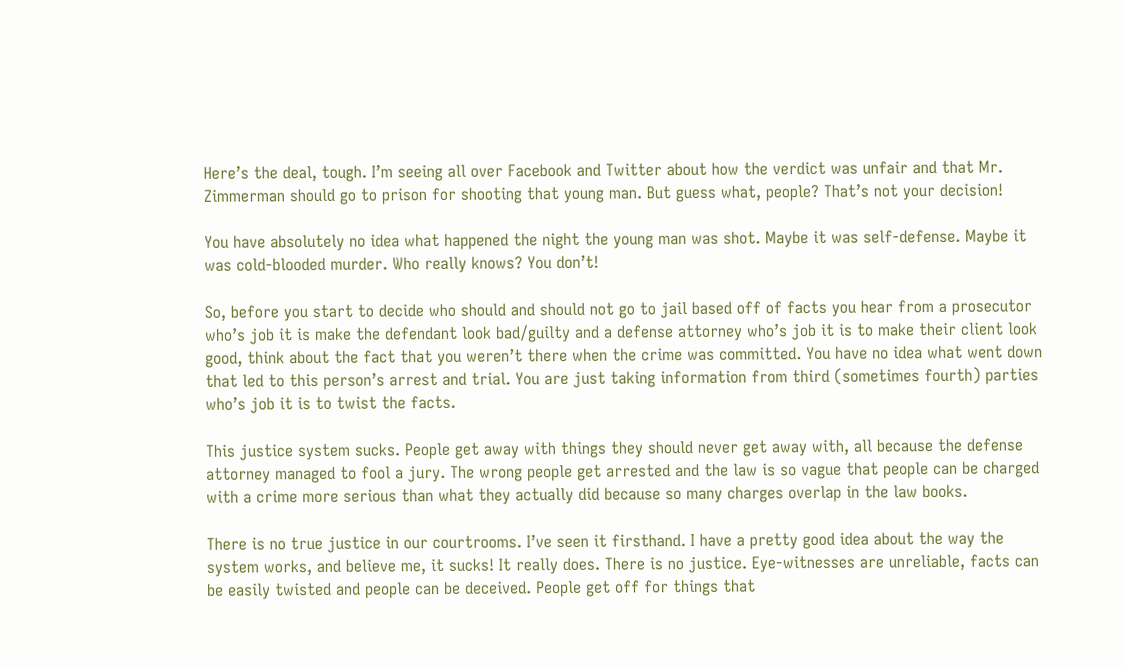Here’s the deal, tough. I’m seeing all over Facebook and Twitter about how the verdict was unfair and that Mr. Zimmerman should go to prison for shooting that young man. But guess what, people? That’s not your decision!

You have absolutely no idea what happened the night the young man was shot. Maybe it was self-defense. Maybe it was cold-blooded murder. Who really knows? You don’t!

So, before you start to decide who should and should not go to jail based off of facts you hear from a prosecutor who’s job it is make the defendant look bad/guilty and a defense attorney who’s job it is to make their client look good, think about the fact that you weren’t there when the crime was committed. You have no idea what went down that led to this person’s arrest and trial. You are just taking information from third (sometimes fourth) parties who’s job it is to twist the facts.

This justice system sucks. People get away with things they should never get away with, all because the defense attorney managed to fool a jury. The wrong people get arrested and the law is so vague that people can be charged with a crime more serious than what they actually did because so many charges overlap in the law books.

There is no true justice in our courtrooms. I’ve seen it firsthand. I have a pretty good idea about the way the system works, and believe me, it sucks! It really does. There is no justice. Eye-witnesses are unreliable, facts can be easily twisted and people can be deceived. People get off for things that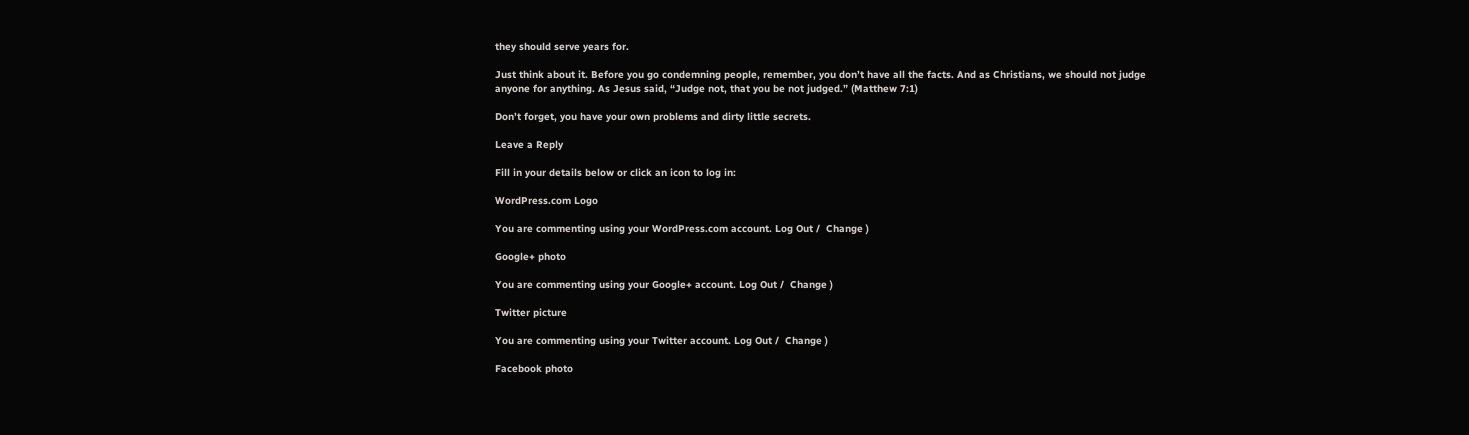they should serve years for.

Just think about it. Before you go condemning people, remember, you don’t have all the facts. And as Christians, we should not judge anyone for anything. As Jesus said, “Judge not, that you be not judged.” (Matthew 7:1)

Don’t forget, you have your own problems and dirty little secrets.

Leave a Reply

Fill in your details below or click an icon to log in:

WordPress.com Logo

You are commenting using your WordPress.com account. Log Out /  Change )

Google+ photo

You are commenting using your Google+ account. Log Out /  Change )

Twitter picture

You are commenting using your Twitter account. Log Out /  Change )

Facebook photo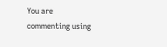You are commenting using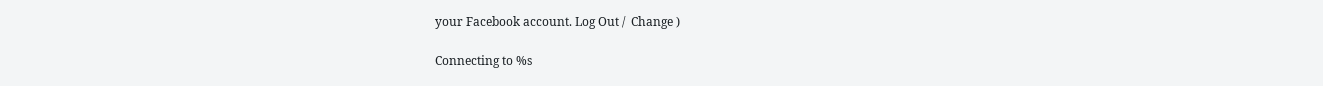your Facebook account. Log Out /  Change )

Connecting to %s